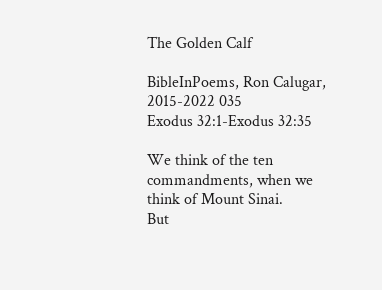The Golden Calf

BibleInPoems, Ron Calugar, 2015-2022 035
Exodus 32:1-Exodus 32:35

We think of the ten commandments, when we think of Mount Sinai.
But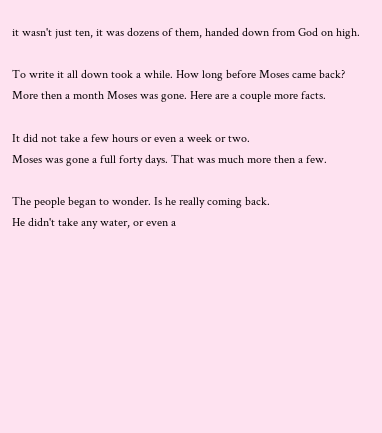it wasn't just ten, it was dozens of them, handed down from God on high.

To write it all down took a while. How long before Moses came back?
More then a month Moses was gone. Here are a couple more facts.

It did not take a few hours or even a week or two.
Moses was gone a full forty days. That was much more then a few.

The people began to wonder. Is he really coming back.
He didn't take any water, or even a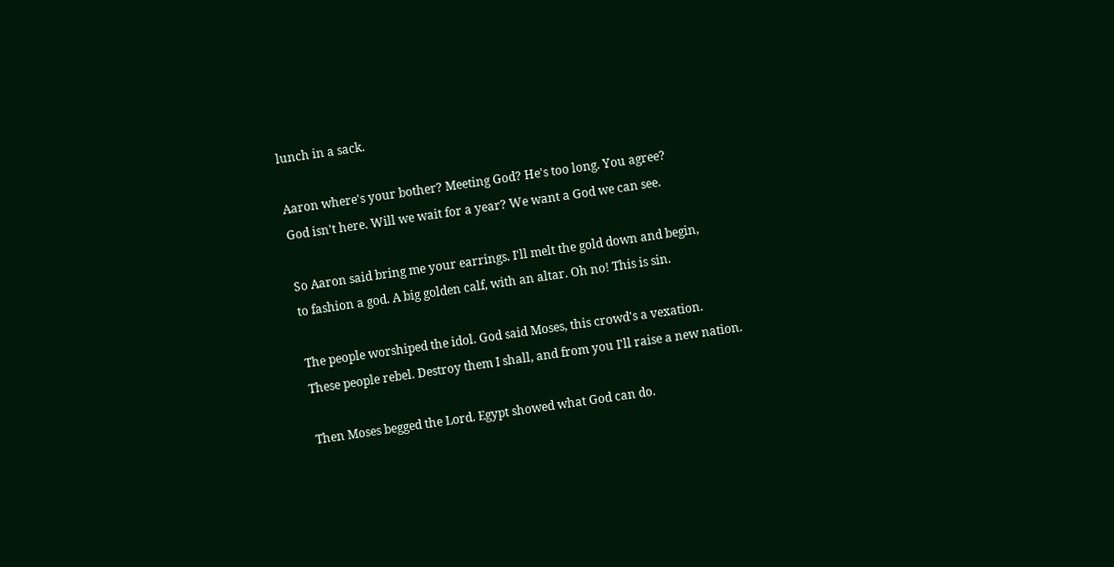lunch in a sack.

Aaron where's your bother? Meeting God? He's too long. You agree?
God isn't here. Will we wait for a year? We want a God we can see.

So Aaron said bring me your earrings. I'll melt the gold down and begin,
to fashion a god. A big golden calf, with an altar. Oh no! This is sin.

The people worshiped the idol. God said Moses, this crowd's a vexation.
These people rebel. Destroy them I shall, and from you I'll raise a new nation.

Then Moses begged the Lord. Egypt showed what God can do.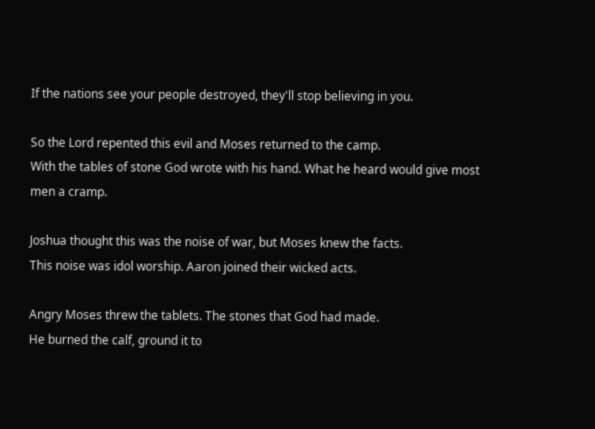If the nations see your people destroyed, they'll stop believing in you.

So the Lord repented this evil and Moses returned to the camp.
With the tables of stone God wrote with his hand. What he heard would give most men a cramp.

Joshua thought this was the noise of war, but Moses knew the facts.
This noise was idol worship. Aaron joined their wicked acts.

Angry Moses threw the tablets. The stones that God had made.
He burned the calf, ground it to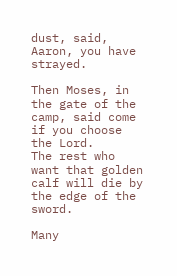dust, said, Aaron, you have strayed.

Then Moses, in the gate of the camp, said come if you choose the Lord.
The rest who want that golden calf will die by the edge of the sword.

Many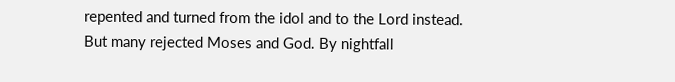repented and turned from the idol and to the Lord instead.
But many rejected Moses and God. By nightfall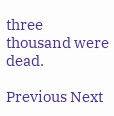three thousand were dead.

Previous Next